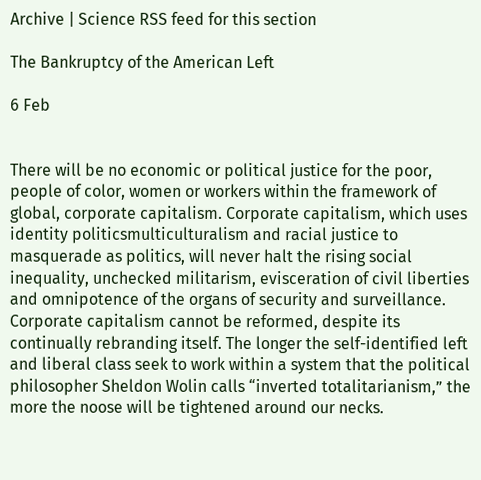Archive | Science RSS feed for this section

The Bankruptcy of the American Left

6 Feb


There will be no economic or political justice for the poor, people of color, women or workers within the framework of global, corporate capitalism. Corporate capitalism, which uses identity politicsmulticulturalism and racial justice to masquerade as politics, will never halt the rising social inequality, unchecked militarism, evisceration of civil liberties and omnipotence of the organs of security and surveillance. Corporate capitalism cannot be reformed, despite its continually rebranding itself. The longer the self-identified left and liberal class seek to work within a system that the political philosopher Sheldon Wolin calls “inverted totalitarianism,” the more the noose will be tightened around our necks.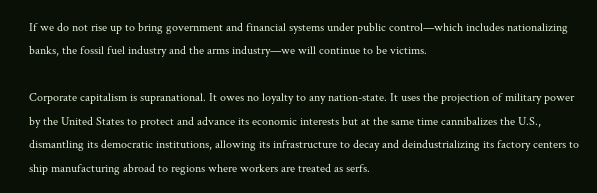If we do not rise up to bring government and financial systems under public control—which includes nationalizing banks, the fossil fuel industry and the arms industry—we will continue to be victims.

Corporate capitalism is supranational. It owes no loyalty to any nation-state. It uses the projection of military power by the United States to protect and advance its economic interests but at the same time cannibalizes the U.S., dismantling its democratic institutions, allowing its infrastructure to decay and deindustrializing its factory centers to ship manufacturing abroad to regions where workers are treated as serfs.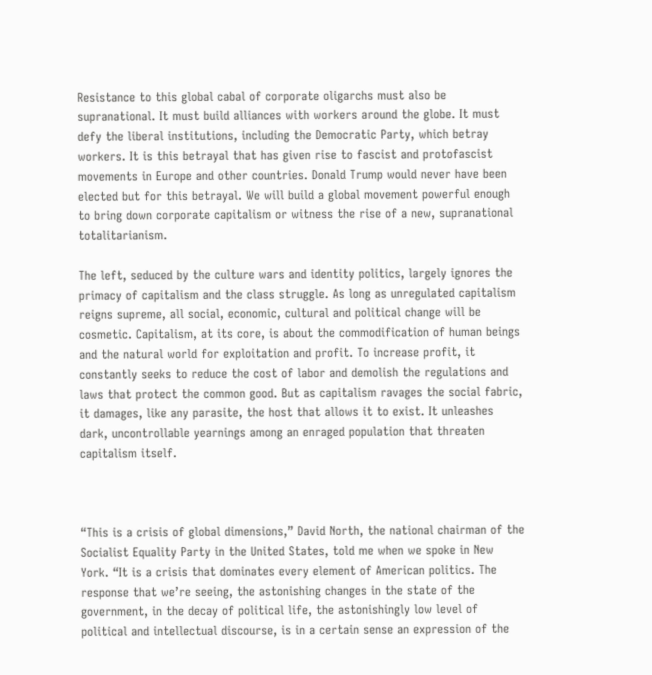Resistance to this global cabal of corporate oligarchs must also be supranational. It must build alliances with workers around the globe. It must defy the liberal institutions, including the Democratic Party, which betray workers. It is this betrayal that has given rise to fascist and protofascist movements in Europe and other countries. Donald Trump would never have been elected but for this betrayal. We will build a global movement powerful enough to bring down corporate capitalism or witness the rise of a new, supranational totalitarianism.

The left, seduced by the culture wars and identity politics, largely ignores the primacy of capitalism and the class struggle. As long as unregulated capitalism reigns supreme, all social, economic, cultural and political change will be cosmetic. Capitalism, at its core, is about the commodification of human beings and the natural world for exploitation and profit. To increase profit, it constantly seeks to reduce the cost of labor and demolish the regulations and laws that protect the common good. But as capitalism ravages the social fabric, it damages, like any parasite, the host that allows it to exist. It unleashes dark, uncontrollable yearnings among an enraged population that threaten capitalism itself.



“This is a crisis of global dimensions,” David North, the national chairman of the Socialist Equality Party in the United States, told me when we spoke in New York. “It is a crisis that dominates every element of American politics. The response that we’re seeing, the astonishing changes in the state of the government, in the decay of political life, the astonishingly low level of political and intellectual discourse, is in a certain sense an expression of the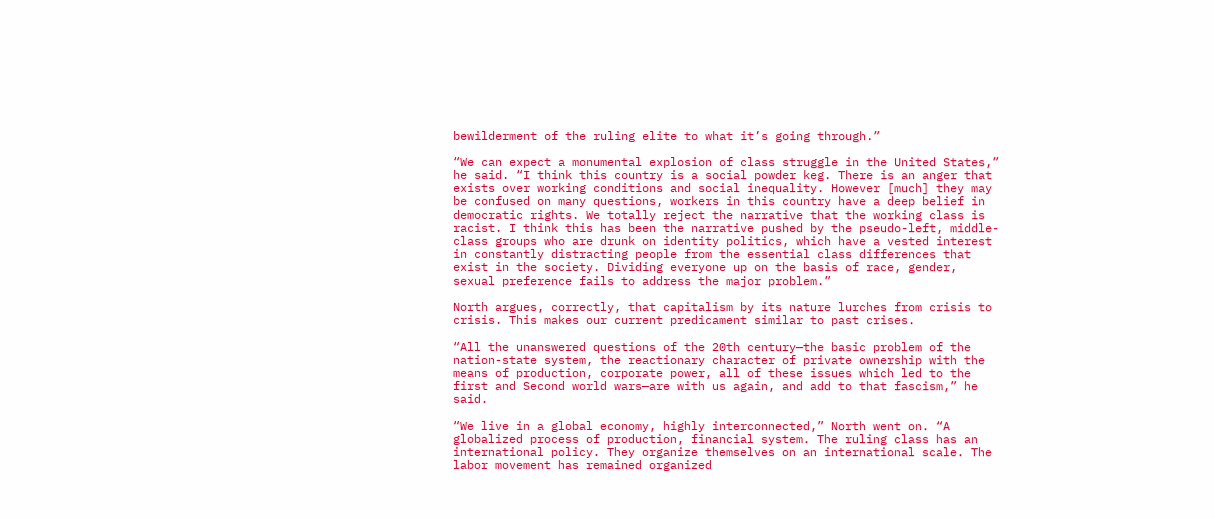bewilderment of the ruling elite to what it’s going through.”

“We can expect a monumental explosion of class struggle in the United States,” he said. “I think this country is a social powder keg. There is an anger that exists over working conditions and social inequality. However [much] they may be confused on many questions, workers in this country have a deep belief in democratic rights. We totally reject the narrative that the working class is racist. I think this has been the narrative pushed by the pseudo-left, middle-class groups who are drunk on identity politics, which have a vested interest in constantly distracting people from the essential class differences that exist in the society. Dividing everyone up on the basis of race, gender, sexual preference fails to address the major problem.”

North argues, correctly, that capitalism by its nature lurches from crisis to crisis. This makes our current predicament similar to past crises.

“All the unanswered questions of the 20th century—the basic problem of the nation-state system, the reactionary character of private ownership with the means of production, corporate power, all of these issues which led to the first and Second world wars—are with us again, and add to that fascism,” he said.

“We live in a global economy, highly interconnected,” North went on. “A globalized process of production, financial system. The ruling class has an international policy. They organize themselves on an international scale. The labor movement has remained organized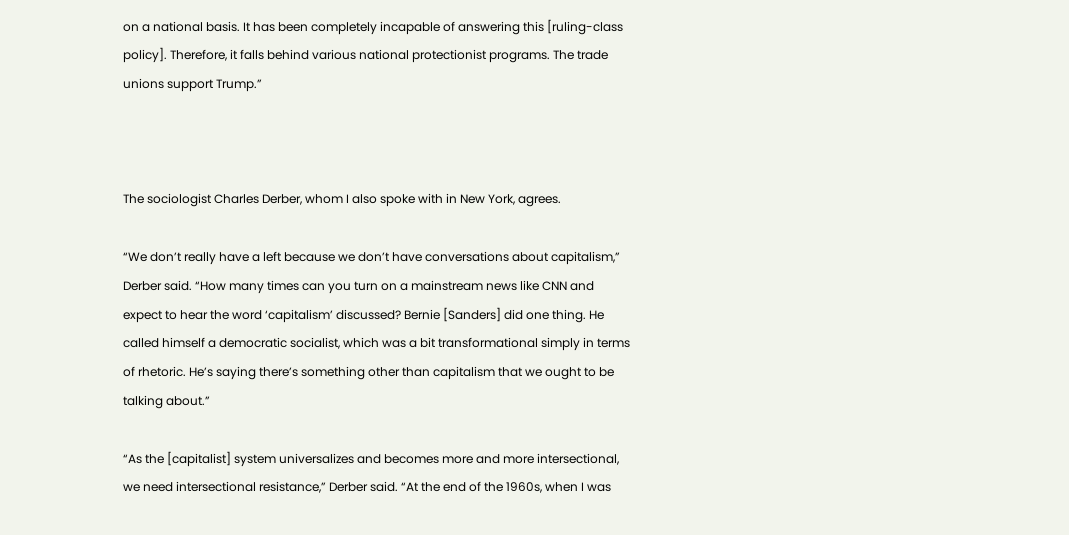on a national basis. It has been completely incapable of answering this [ruling-class policy]. Therefore, it falls behind various national protectionist programs. The trade unions support Trump.”



The sociologist Charles Derber, whom I also spoke with in New York, agrees.

“We don’t really have a left because we don’t have conversations about capitalism,” Derber said. “How many times can you turn on a mainstream news like CNN and expect to hear the word ‘capitalism’ discussed? Bernie [Sanders] did one thing. He called himself a democratic socialist, which was a bit transformational simply in terms of rhetoric. He’s saying there’s something other than capitalism that we ought to be talking about.”

“As the [capitalist] system universalizes and becomes more and more intersectional, we need intersectional resistance,” Derber said. “At the end of the 1960s, when I was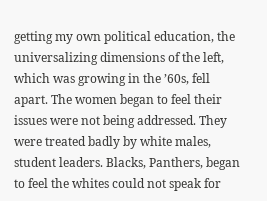getting my own political education, the universalizing dimensions of the left, which was growing in the ’60s, fell apart. The women began to feel their issues were not being addressed. They were treated badly by white males, student leaders. Blacks, Panthers, began to feel the whites could not speak for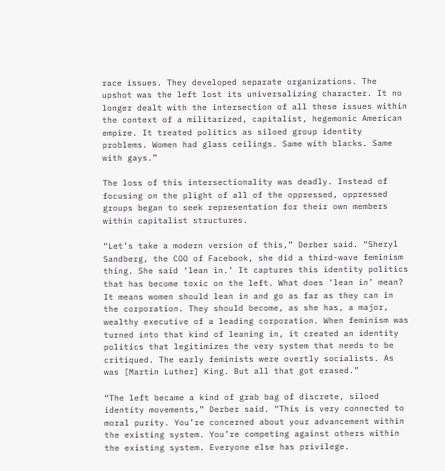race issues. They developed separate organizations. The upshot was the left lost its universalizing character. It no longer dealt with the intersection of all these issues within the context of a militarized, capitalist, hegemonic American empire. It treated politics as siloed group identity problems. Women had glass ceilings. Same with blacks. Same with gays.”

The loss of this intersectionality was deadly. Instead of focusing on the plight of all of the oppressed, oppressed groups began to seek representation for their own members within capitalist structures.

“Let’s take a modern version of this,” Derber said. “Sheryl Sandberg, the COO of Facebook, she did a third-wave feminism thing. She said ‘lean in.’ It captures this identity politics that has become toxic on the left. What does ‘lean in’ mean? It means women should lean in and go as far as they can in the corporation. They should become, as she has, a major, wealthy executive of a leading corporation. When feminism was turned into that kind of leaning in, it created an identity politics that legitimizes the very system that needs to be critiqued. The early feminists were overtly socialists. As was [Martin Luther] King. But all that got erased.”

“The left became a kind of grab bag of discrete, siloed identity movements,” Derber said. “This is very connected to moral purity. You’re concerned about your advancement within the existing system. You’re competing against others within the existing system. Everyone else has privilege.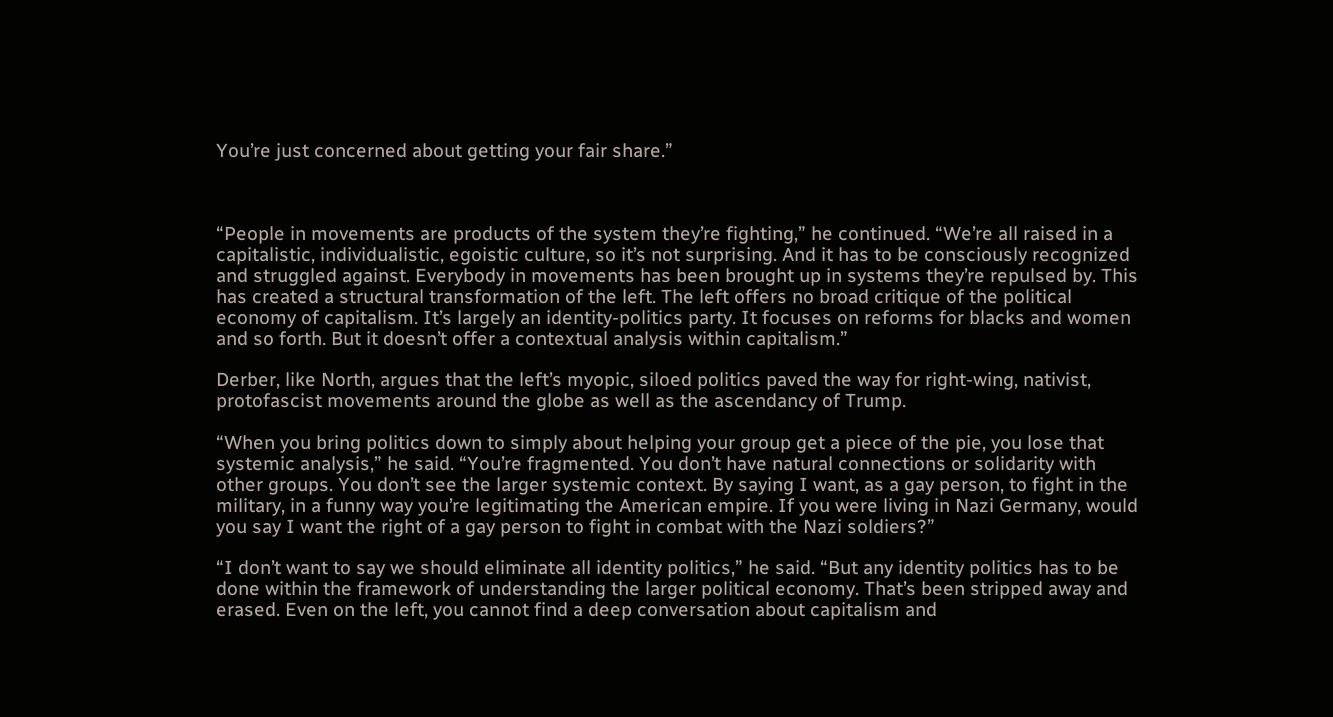You’re just concerned about getting your fair share.”



“People in movements are products of the system they’re fighting,” he continued. “We’re all raised in a capitalistic, individualistic, egoistic culture, so it’s not surprising. And it has to be consciously recognized and struggled against. Everybody in movements has been brought up in systems they’re repulsed by. This has created a structural transformation of the left. The left offers no broad critique of the political economy of capitalism. It’s largely an identity-politics party. It focuses on reforms for blacks and women and so forth. But it doesn’t offer a contextual analysis within capitalism.”

Derber, like North, argues that the left’s myopic, siloed politics paved the way for right-wing, nativist, protofascist movements around the globe as well as the ascendancy of Trump.

“When you bring politics down to simply about helping your group get a piece of the pie, you lose that systemic analysis,” he said. “You’re fragmented. You don’t have natural connections or solidarity with other groups. You don’t see the larger systemic context. By saying I want, as a gay person, to fight in the military, in a funny way you’re legitimating the American empire. If you were living in Nazi Germany, would you say I want the right of a gay person to fight in combat with the Nazi soldiers?”

“I don’t want to say we should eliminate all identity politics,” he said. “But any identity politics has to be done within the framework of understanding the larger political economy. That’s been stripped away and erased. Even on the left, you cannot find a deep conversation about capitalism and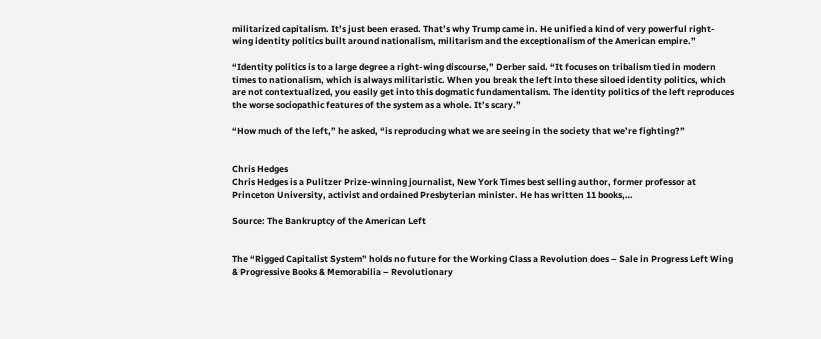militarized capitalism. It’s just been erased. That’s why Trump came in. He unified a kind of very powerful right-wing identity politics built around nationalism, militarism and the exceptionalism of the American empire.”

“Identity politics is to a large degree a right-wing discourse,” Derber said. “It focuses on tribalism tied in modern times to nationalism, which is always militaristic. When you break the left into these siloed identity politics, which are not contextualized, you easily get into this dogmatic fundamentalism. The identity politics of the left reproduces the worse sociopathic features of the system as a whole. It’s scary.”

“How much of the left,” he asked, “is reproducing what we are seeing in the society that we’re fighting?”


Chris Hedges
Chris Hedges is a Pulitzer Prize-winning journalist, New York Times best selling author, former professor at Princeton University, activist and ordained Presbyterian minister. He has written 11 books,…

Source: The Bankruptcy of the American Left


The “Rigged Capitalist System” holds no future for the Working Class a Revolution does – Sale in Progress Left Wing & Progressive Books & Memorabilia – Revolutionary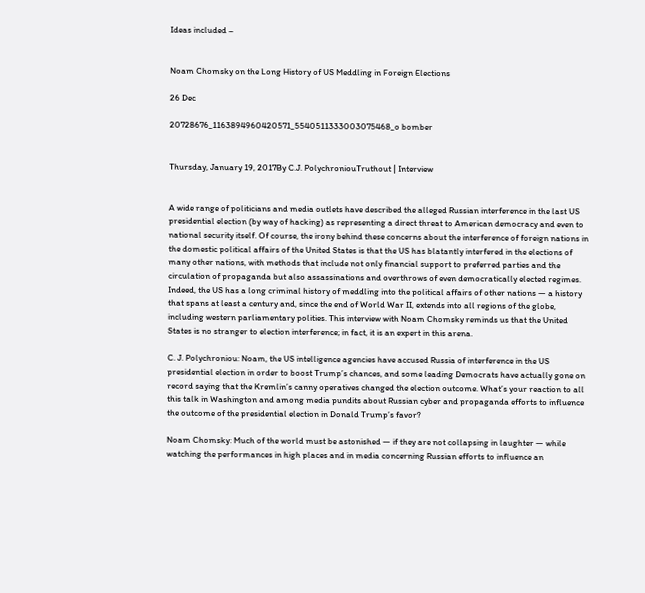Ideas included –


Noam Chomsky on the Long History of US Meddling in Foreign Elections

26 Dec

20728676_1163894960420571_5540511333003075468_o bomber


Thursday, January 19, 2017By C.J. PolychroniouTruthout | Interview


A wide range of politicians and media outlets have described the alleged Russian interference in the last US presidential election (by way of hacking) as representing a direct threat to American democracy and even to national security itself. Of course, the irony behind these concerns about the interference of foreign nations in the domestic political affairs of the United States is that the US has blatantly interfered in the elections of many other nations, with methods that include not only financial support to preferred parties and the circulation of propaganda but also assassinations and overthrows of even democratically elected regimes. Indeed, the US has a long criminal history of meddling into the political affairs of other nations — a history that spans at least a century and, since the end of World War II, extends into all regions of the globe, including western parliamentary polities. This interview with Noam Chomsky reminds us that the United States is no stranger to election interference; in fact, it is an expert in this arena.

C. J. Polychroniou: Noam, the US intelligence agencies have accused Russia of interference in the US presidential election in order to boost Trump’s chances, and some leading Democrats have actually gone on record saying that the Kremlin’s canny operatives changed the election outcome. What’s your reaction to all this talk in Washington and among media pundits about Russian cyber and propaganda efforts to influence the outcome of the presidential election in Donald Trump’s favor?

Noam Chomsky: Much of the world must be astonished — if they are not collapsing in laughter — while watching the performances in high places and in media concerning Russian efforts to influence an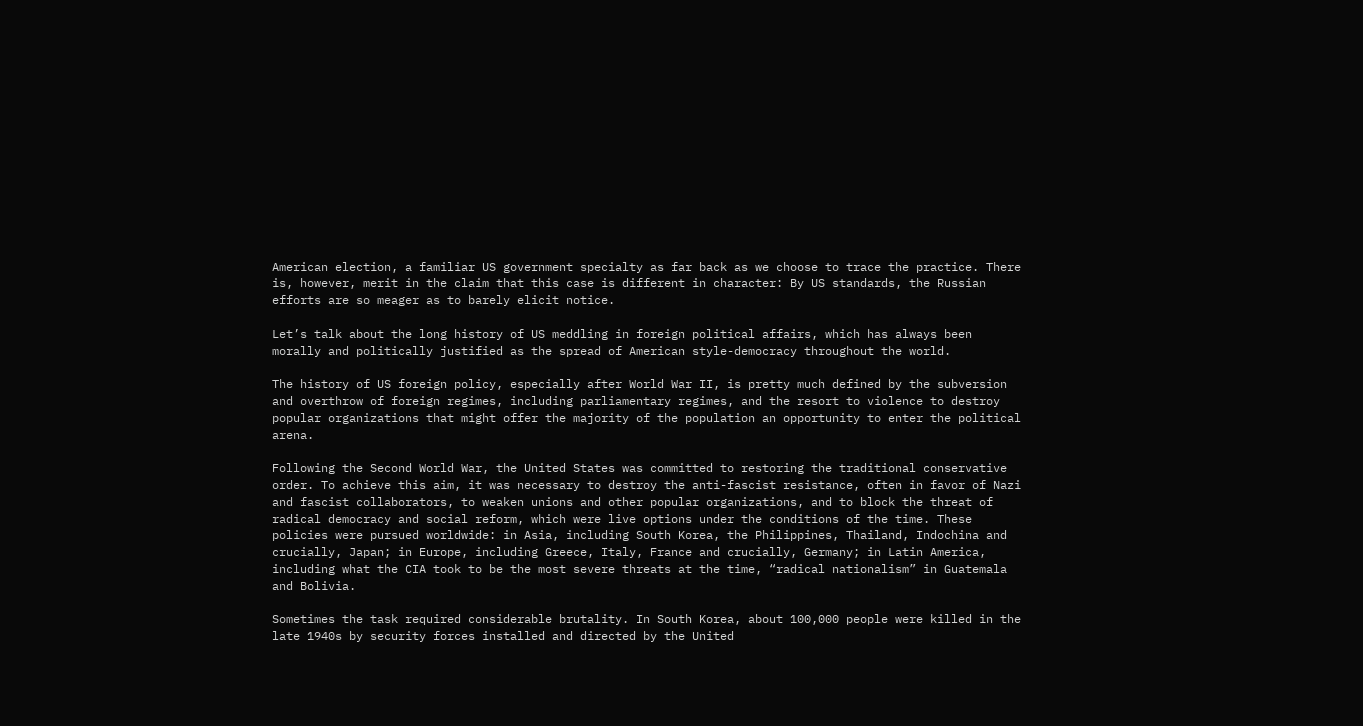American election, a familiar US government specialty as far back as we choose to trace the practice. There is, however, merit in the claim that this case is different in character: By US standards, the Russian efforts are so meager as to barely elicit notice.

Let’s talk about the long history of US meddling in foreign political affairs, which has always been morally and politically justified as the spread of American style-democracy throughout the world.

The history of US foreign policy, especially after World War II, is pretty much defined by the subversion and overthrow of foreign regimes, including parliamentary regimes, and the resort to violence to destroy popular organizations that might offer the majority of the population an opportunity to enter the political arena.

Following the Second World War, the United States was committed to restoring the traditional conservative order. To achieve this aim, it was necessary to destroy the anti-fascist resistance, often in favor of Nazi and fascist collaborators, to weaken unions and other popular organizations, and to block the threat of radical democracy and social reform, which were live options under the conditions of the time. These policies were pursued worldwide: in Asia, including South Korea, the Philippines, Thailand, Indochina and crucially, Japan; in Europe, including Greece, Italy, France and crucially, Germany; in Latin America, including what the CIA took to be the most severe threats at the time, “radical nationalism” in Guatemala and Bolivia.

Sometimes the task required considerable brutality. In South Korea, about 100,000 people were killed in the late 1940s by security forces installed and directed by the United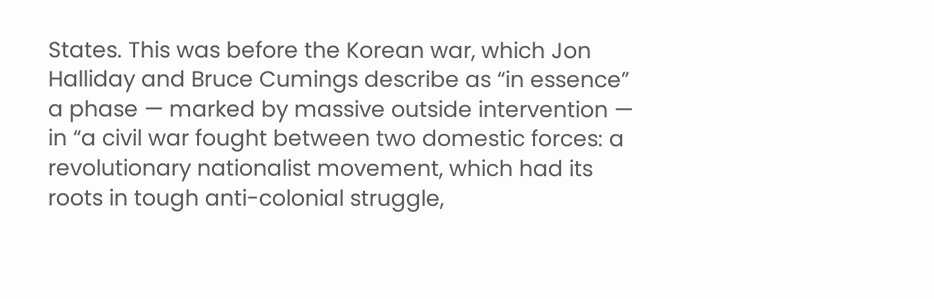States. This was before the Korean war, which Jon Halliday and Bruce Cumings describe as “in essence” a phase — marked by massive outside intervention — in “a civil war fought between two domestic forces: a revolutionary nationalist movement, which had its roots in tough anti-colonial struggle,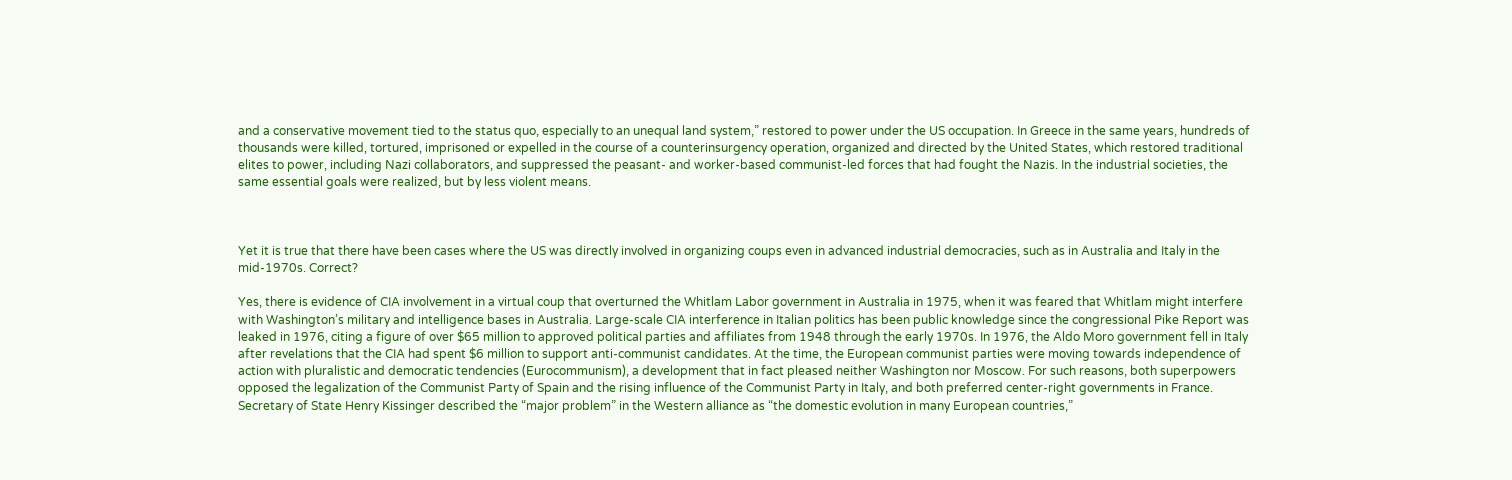and a conservative movement tied to the status quo, especially to an unequal land system,” restored to power under the US occupation. In Greece in the same years, hundreds of thousands were killed, tortured, imprisoned or expelled in the course of a counterinsurgency operation, organized and directed by the United States, which restored traditional elites to power, including Nazi collaborators, and suppressed the peasant- and worker-based communist-led forces that had fought the Nazis. In the industrial societies, the same essential goals were realized, but by less violent means.



Yet it is true that there have been cases where the US was directly involved in organizing coups even in advanced industrial democracies, such as in Australia and Italy in the mid-1970s. Correct?

Yes, there is evidence of CIA involvement in a virtual coup that overturned the Whitlam Labor government in Australia in 1975, when it was feared that Whitlam might interfere with Washington’s military and intelligence bases in Australia. Large-scale CIA interference in Italian politics has been public knowledge since the congressional Pike Report was leaked in 1976, citing a figure of over $65 million to approved political parties and affiliates from 1948 through the early 1970s. In 1976, the Aldo Moro government fell in Italy after revelations that the CIA had spent $6 million to support anti-communist candidates. At the time, the European communist parties were moving towards independence of action with pluralistic and democratic tendencies (Eurocommunism), a development that in fact pleased neither Washington nor Moscow. For such reasons, both superpowers opposed the legalization of the Communist Party of Spain and the rising influence of the Communist Party in Italy, and both preferred center-right governments in France. Secretary of State Henry Kissinger described the “major problem” in the Western alliance as “the domestic evolution in many European countries,”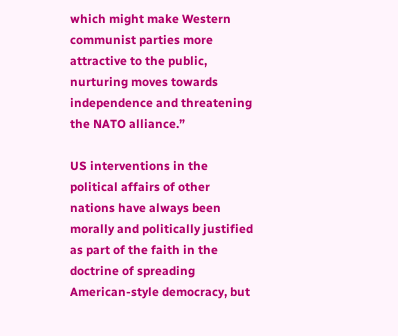which might make Western communist parties more attractive to the public, nurturing moves towards independence and threatening the NATO alliance.”

US interventions in the political affairs of other nations have always been morally and politically justified as part of the faith in the doctrine of spreading American-style democracy, but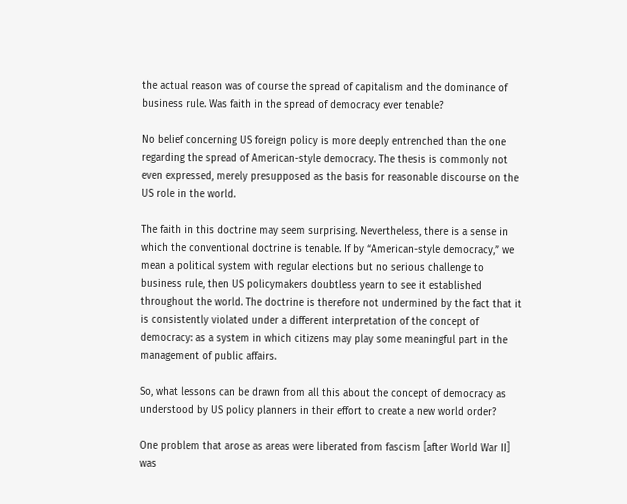the actual reason was of course the spread of capitalism and the dominance of business rule. Was faith in the spread of democracy ever tenable?

No belief concerning US foreign policy is more deeply entrenched than the one regarding the spread of American-style democracy. The thesis is commonly not even expressed, merely presupposed as the basis for reasonable discourse on the US role in the world.

The faith in this doctrine may seem surprising. Nevertheless, there is a sense in which the conventional doctrine is tenable. If by “American-style democracy,” we mean a political system with regular elections but no serious challenge to business rule, then US policymakers doubtless yearn to see it established throughout the world. The doctrine is therefore not undermined by the fact that it is consistently violated under a different interpretation of the concept of democracy: as a system in which citizens may play some meaningful part in the management of public affairs.

So, what lessons can be drawn from all this about the concept of democracy as understood by US policy planners in their effort to create a new world order?

One problem that arose as areas were liberated from fascism [after World War II] was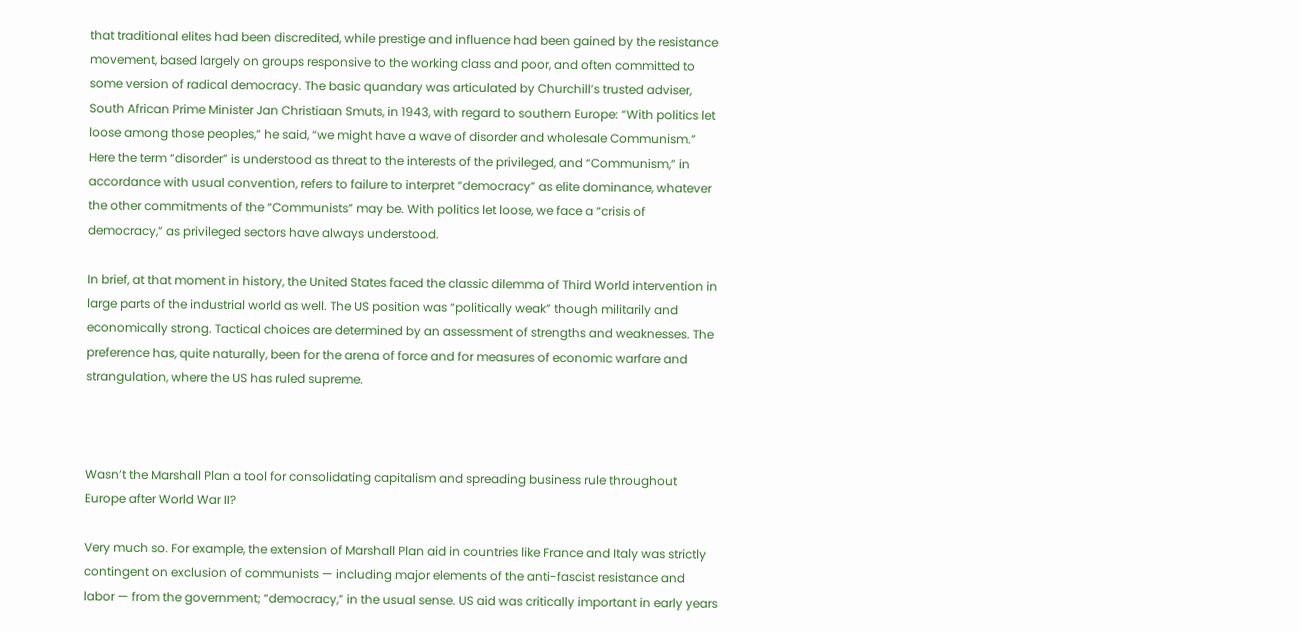that traditional elites had been discredited, while prestige and influence had been gained by the resistance movement, based largely on groups responsive to the working class and poor, and often committed to some version of radical democracy. The basic quandary was articulated by Churchill’s trusted adviser, South African Prime Minister Jan Christiaan Smuts, in 1943, with regard to southern Europe: “With politics let loose among those peoples,” he said, “we might have a wave of disorder and wholesale Communism.” Here the term “disorder” is understood as threat to the interests of the privileged, and “Communism,” in accordance with usual convention, refers to failure to interpret “democracy” as elite dominance, whatever the other commitments of the “Communists” may be. With politics let loose, we face a “crisis of democracy,” as privileged sectors have always understood.

In brief, at that moment in history, the United States faced the classic dilemma of Third World intervention in large parts of the industrial world as well. The US position was “politically weak” though militarily and economically strong. Tactical choices are determined by an assessment of strengths and weaknesses. The preference has, quite naturally, been for the arena of force and for measures of economic warfare and strangulation, where the US has ruled supreme.



Wasn’t the Marshall Plan a tool for consolidating capitalism and spreading business rule throughout Europe after World War II?

Very much so. For example, the extension of Marshall Plan aid in countries like France and Italy was strictly contingent on exclusion of communists — including major elements of the anti-fascist resistance and labor — from the government; “democracy,” in the usual sense. US aid was critically important in early years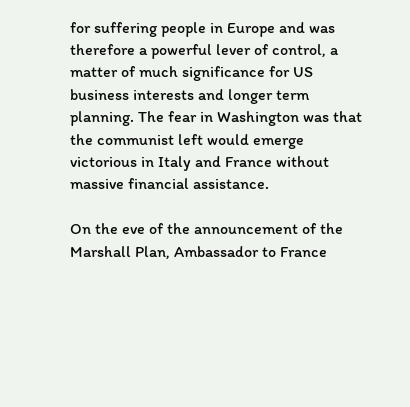for suffering people in Europe and was therefore a powerful lever of control, a matter of much significance for US business interests and longer term planning. The fear in Washington was that the communist left would emerge victorious in Italy and France without massive financial assistance.

On the eve of the announcement of the Marshall Plan, Ambassador to France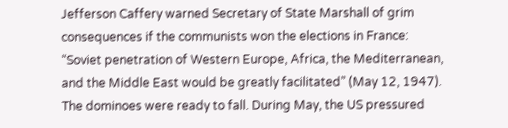Jefferson Caffery warned Secretary of State Marshall of grim consequences if the communists won the elections in France: “Soviet penetration of Western Europe, Africa, the Mediterranean, and the Middle East would be greatly facilitated” (May 12, 1947). The dominoes were ready to fall. During May, the US pressured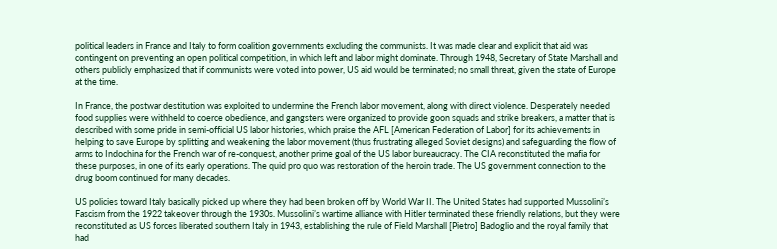political leaders in France and Italy to form coalition governments excluding the communists. It was made clear and explicit that aid was contingent on preventing an open political competition, in which left and labor might dominate. Through 1948, Secretary of State Marshall and others publicly emphasized that if communists were voted into power, US aid would be terminated; no small threat, given the state of Europe at the time.

In France, the postwar destitution was exploited to undermine the French labor movement, along with direct violence. Desperately needed food supplies were withheld to coerce obedience, and gangsters were organized to provide goon squads and strike breakers, a matter that is described with some pride in semi-official US labor histories, which praise the AFL [American Federation of Labor] for its achievements in helping to save Europe by splitting and weakening the labor movement (thus frustrating alleged Soviet designs) and safeguarding the flow of arms to Indochina for the French war of re-conquest, another prime goal of the US labor bureaucracy. The CIA reconstituted the mafia for these purposes, in one of its early operations. The quid pro quo was restoration of the heroin trade. The US government connection to the drug boom continued for many decades.

US policies toward Italy basically picked up where they had been broken off by World War II. The United States had supported Mussolini’s Fascism from the 1922 takeover through the 1930s. Mussolini’s wartime alliance with Hitler terminated these friendly relations, but they were reconstituted as US forces liberated southern Italy in 1943, establishing the rule of Field Marshall [Pietro] Badoglio and the royal family that had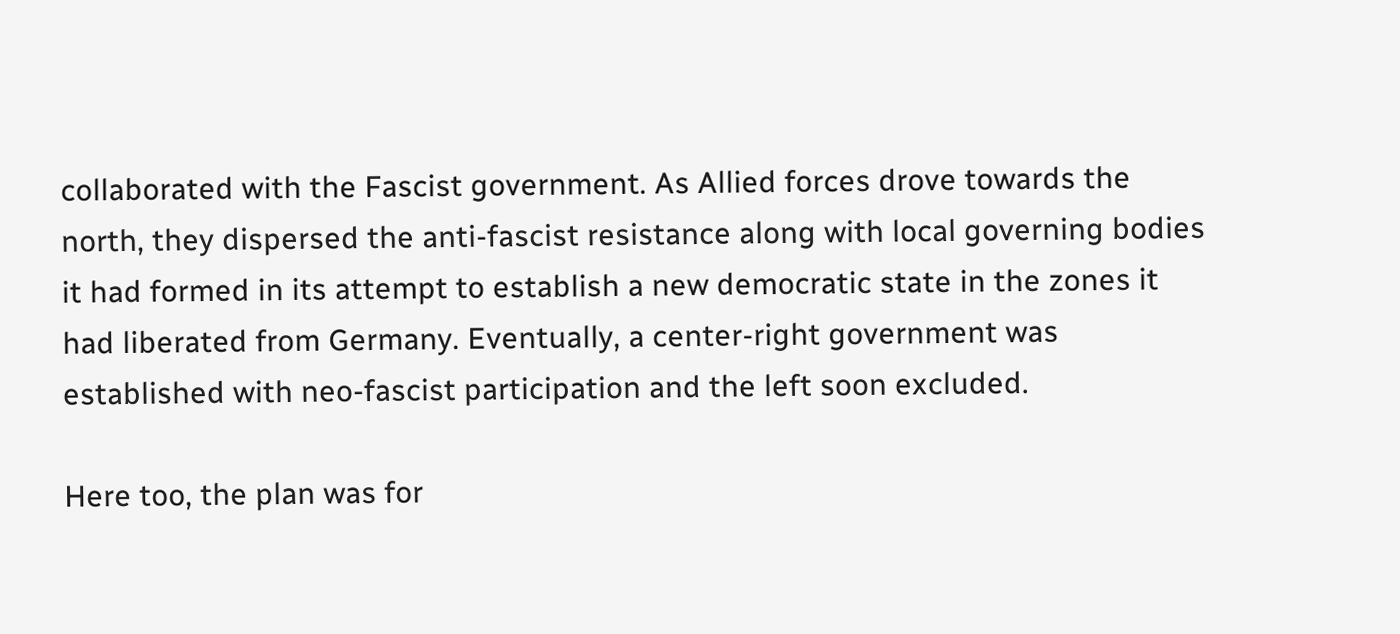collaborated with the Fascist government. As Allied forces drove towards the north, they dispersed the anti-fascist resistance along with local governing bodies it had formed in its attempt to establish a new democratic state in the zones it had liberated from Germany. Eventually, a center-right government was established with neo-fascist participation and the left soon excluded.

Here too, the plan was for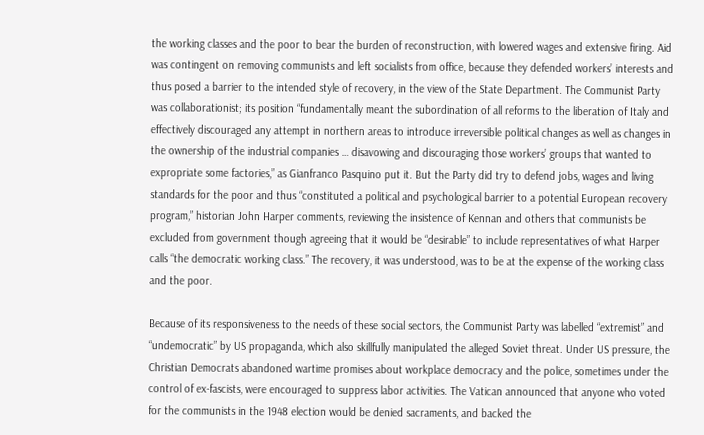the working classes and the poor to bear the burden of reconstruction, with lowered wages and extensive firing. Aid was contingent on removing communists and left socialists from office, because they defended workers’ interests and thus posed a barrier to the intended style of recovery, in the view of the State Department. The Communist Party was collaborationist; its position “fundamentally meant the subordination of all reforms to the liberation of Italy and effectively discouraged any attempt in northern areas to introduce irreversible political changes as well as changes in the ownership of the industrial companies … disavowing and discouraging those workers’ groups that wanted to expropriate some factories,” as Gianfranco Pasquino put it. But the Party did try to defend jobs, wages and living standards for the poor and thus “constituted a political and psychological barrier to a potential European recovery program,” historian John Harper comments, reviewing the insistence of Kennan and others that communists be excluded from government though agreeing that it would be “desirable” to include representatives of what Harper calls “the democratic working class.” The recovery, it was understood, was to be at the expense of the working class and the poor.

Because of its responsiveness to the needs of these social sectors, the Communist Party was labelled “extremist” and “undemocratic” by US propaganda, which also skillfully manipulated the alleged Soviet threat. Under US pressure, the Christian Democrats abandoned wartime promises about workplace democracy and the police, sometimes under the control of ex-fascists, were encouraged to suppress labor activities. The Vatican announced that anyone who voted for the communists in the 1948 election would be denied sacraments, and backed the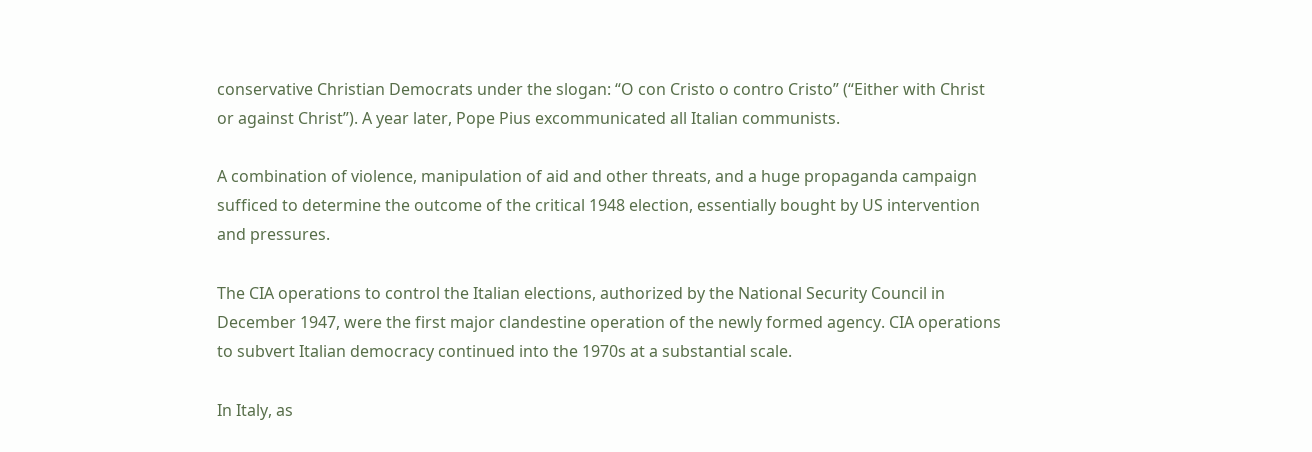conservative Christian Democrats under the slogan: “O con Cristo o contro Cristo” (“Either with Christ or against Christ”). A year later, Pope Pius excommunicated all Italian communists.

A combination of violence, manipulation of aid and other threats, and a huge propaganda campaign sufficed to determine the outcome of the critical 1948 election, essentially bought by US intervention and pressures.

The CIA operations to control the Italian elections, authorized by the National Security Council in December 1947, were the first major clandestine operation of the newly formed agency. CIA operations to subvert Italian democracy continued into the 1970s at a substantial scale.

In Italy, as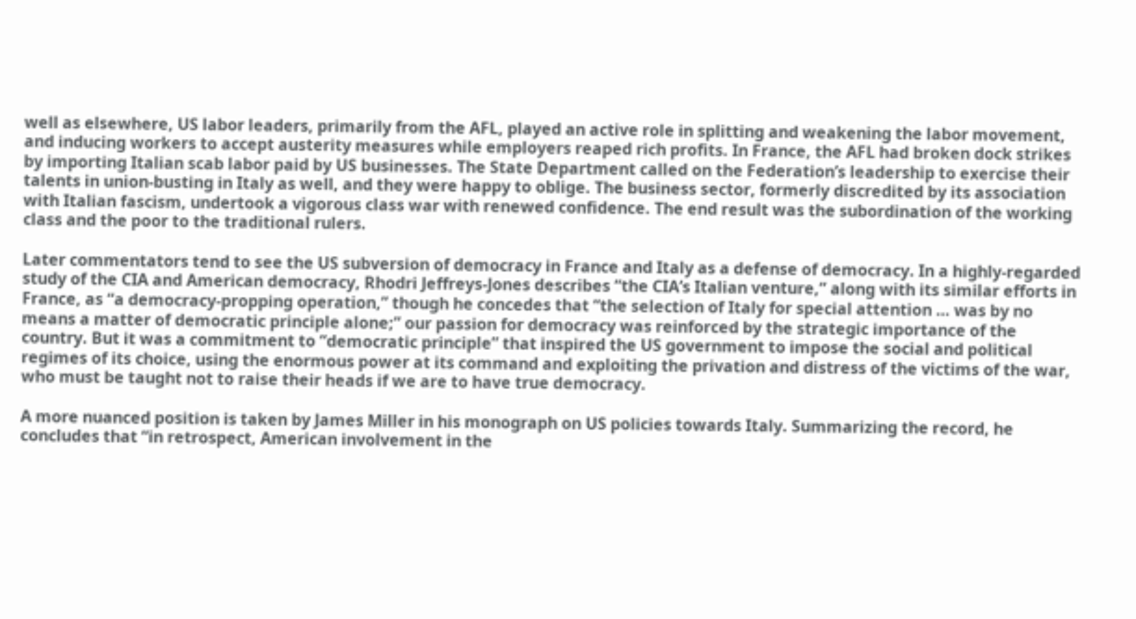well as elsewhere, US labor leaders, primarily from the AFL, played an active role in splitting and weakening the labor movement, and inducing workers to accept austerity measures while employers reaped rich profits. In France, the AFL had broken dock strikes by importing Italian scab labor paid by US businesses. The State Department called on the Federation’s leadership to exercise their talents in union-busting in Italy as well, and they were happy to oblige. The business sector, formerly discredited by its association with Italian fascism, undertook a vigorous class war with renewed confidence. The end result was the subordination of the working class and the poor to the traditional rulers.

Later commentators tend to see the US subversion of democracy in France and Italy as a defense of democracy. In a highly-regarded study of the CIA and American democracy, Rhodri Jeffreys-Jones describes “the CIA’s Italian venture,” along with its similar efforts in France, as “a democracy-propping operation,” though he concedes that “the selection of Italy for special attention … was by no means a matter of democratic principle alone;” our passion for democracy was reinforced by the strategic importance of the country. But it was a commitment to “democratic principle” that inspired the US government to impose the social and political regimes of its choice, using the enormous power at its command and exploiting the privation and distress of the victims of the war, who must be taught not to raise their heads if we are to have true democracy.

A more nuanced position is taken by James Miller in his monograph on US policies towards Italy. Summarizing the record, he concludes that “in retrospect, American involvement in the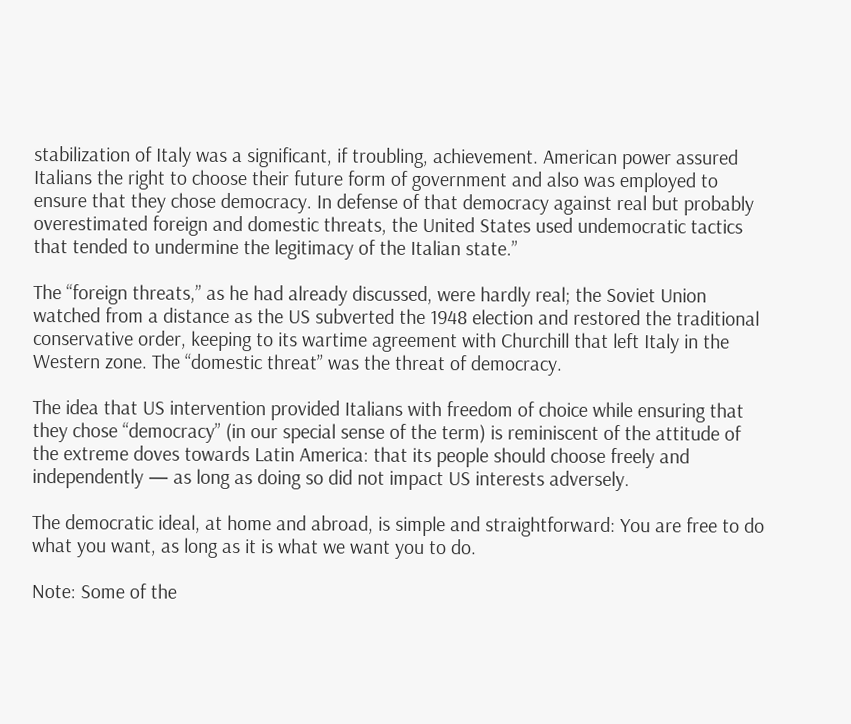stabilization of Italy was a significant, if troubling, achievement. American power assured Italians the right to choose their future form of government and also was employed to ensure that they chose democracy. In defense of that democracy against real but probably overestimated foreign and domestic threats, the United States used undemocratic tactics that tended to undermine the legitimacy of the Italian state.”

The “foreign threats,” as he had already discussed, were hardly real; the Soviet Union watched from a distance as the US subverted the 1948 election and restored the traditional conservative order, keeping to its wartime agreement with Churchill that left Italy in the Western zone. The “domestic threat” was the threat of democracy.

The idea that US intervention provided Italians with freedom of choice while ensuring that they chose “democracy” (in our special sense of the term) is reminiscent of the attitude of the extreme doves towards Latin America: that its people should choose freely and independently — as long as doing so did not impact US interests adversely.

The democratic ideal, at home and abroad, is simple and straightforward: You are free to do what you want, as long as it is what we want you to do.

Note: Some of the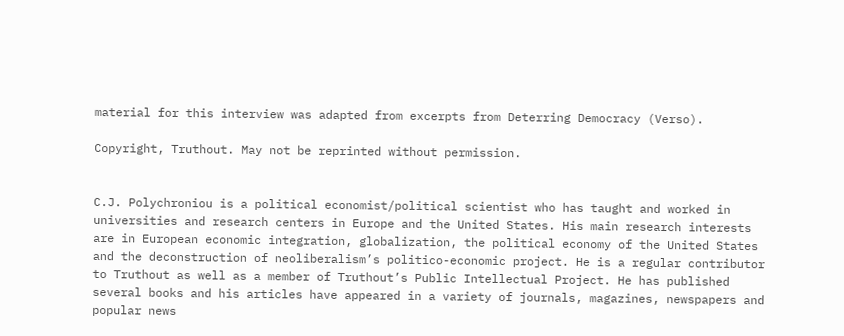material for this interview was adapted from excerpts from Deterring Democracy (Verso).

Copyright, Truthout. May not be reprinted without permission.


C.J. Polychroniou is a political economist/political scientist who has taught and worked in universities and research centers in Europe and the United States. His main research interests are in European economic integration, globalization, the political economy of the United States and the deconstruction of neoliberalism’s politico-economic project. He is a regular contributor to Truthout as well as a member of Truthout’s Public Intellectual Project. He has published several books and his articles have appeared in a variety of journals, magazines, newspapers and popular news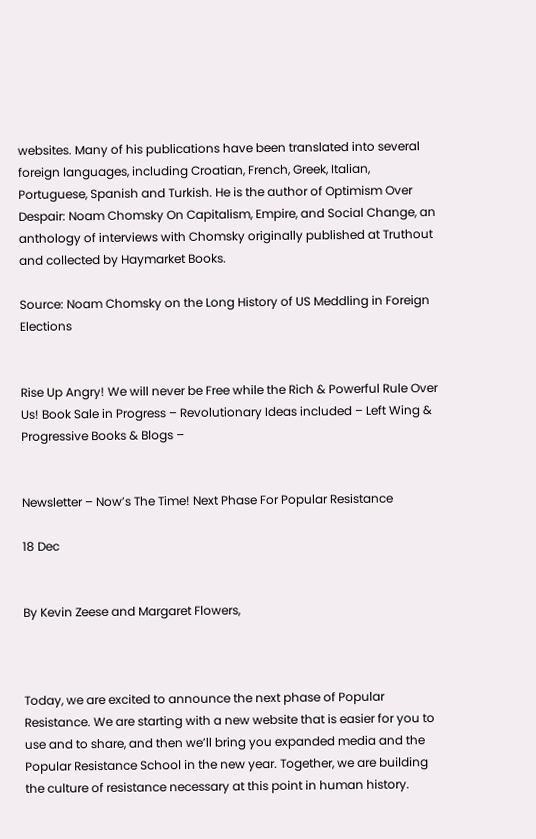websites. Many of his publications have been translated into several foreign languages, including Croatian, French, Greek, Italian, Portuguese, Spanish and Turkish. He is the author of Optimism Over Despair: Noam Chomsky On Capitalism, Empire, and Social Change, an anthology of interviews with Chomsky originally published at Truthout and collected by Haymarket Books.

Source: Noam Chomsky on the Long History of US Meddling in Foreign Elections


Rise Up Angry! We will never be Free while the Rich & Powerful Rule Over Us! Book Sale in Progress – Revolutionary Ideas included – Left Wing & Progressive Books & Blogs –


Newsletter – Now’s The Time! Next Phase For Popular Resistance

18 Dec


By Kevin Zeese and Margaret Flowers,



Today, we are excited to announce the next phase of Popular Resistance. We are starting with a new website that is easier for you to use and to share, and then we’ll bring you expanded media and the Popular Resistance School in the new year. Together, we are building the culture of resistance necessary at this point in human history.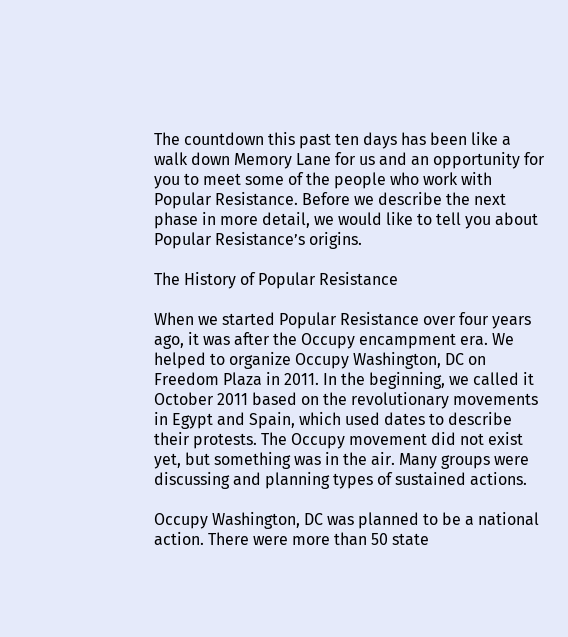The countdown this past ten days has been like a walk down Memory Lane for us and an opportunity for you to meet some of the people who work with Popular Resistance. Before we describe the next phase in more detail, we would like to tell you about Popular Resistance’s origins.

The History of Popular Resistance

When we started Popular Resistance over four years ago, it was after the Occupy encampment era. We helped to organize Occupy Washington, DC on Freedom Plaza in 2011. In the beginning, we called it October 2011 based on the revolutionary movements in Egypt and Spain, which used dates to describe their protests. The Occupy movement did not exist yet, but something was in the air. Many groups were discussing and planning types of sustained actions.

Occupy Washington, DC was planned to be a national action. There were more than 50 state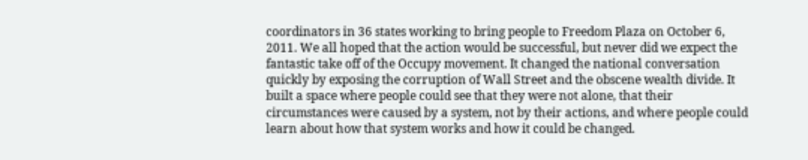coordinators in 36 states working to bring people to Freedom Plaza on October 6, 2011. We all hoped that the action would be successful, but never did we expect the fantastic take off of the Occupy movement. It changed the national conversation quickly by exposing the corruption of Wall Street and the obscene wealth divide. It built a space where people could see that they were not alone, that their circumstances were caused by a system, not by their actions, and where people could learn about how that system works and how it could be changed.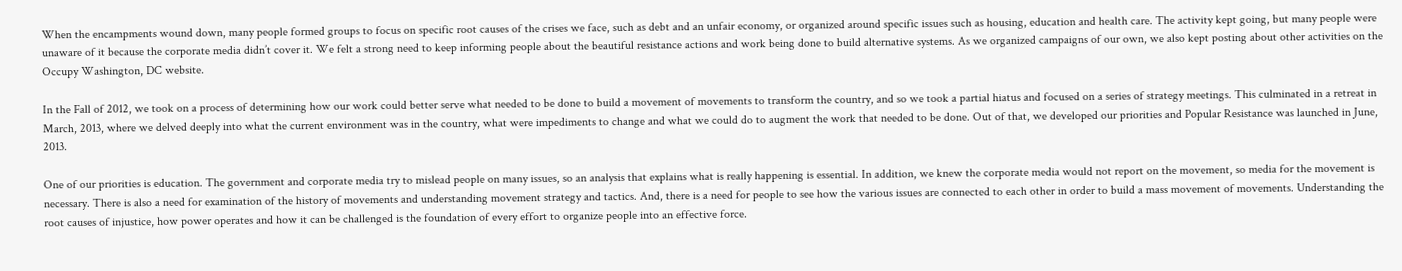When the encampments wound down, many people formed groups to focus on specific root causes of the crises we face, such as debt and an unfair economy, or organized around specific issues such as housing, education and health care. The activity kept going, but many people were unaware of it because the corporate media didn’t cover it. We felt a strong need to keep informing people about the beautiful resistance actions and work being done to build alternative systems. As we organized campaigns of our own, we also kept posting about other activities on the Occupy Washington, DC website.

In the Fall of 2012, we took on a process of determining how our work could better serve what needed to be done to build a movement of movements to transform the country, and so we took a partial hiatus and focused on a series of strategy meetings. This culminated in a retreat in March, 2013, where we delved deeply into what the current environment was in the country, what were impediments to change and what we could do to augment the work that needed to be done. Out of that, we developed our priorities and Popular Resistance was launched in June, 2013.

One of our priorities is education. The government and corporate media try to mislead people on many issues, so an analysis that explains what is really happening is essential. In addition, we knew the corporate media would not report on the movement, so media for the movement is necessary. There is also a need for examination of the history of movements and understanding movement strategy and tactics. And, there is a need for people to see how the various issues are connected to each other in order to build a mass movement of movements. Understanding the root causes of injustice, how power operates and how it can be challenged is the foundation of every effort to organize people into an effective force.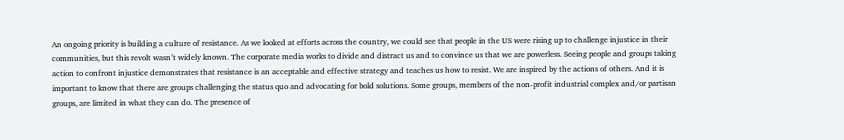An ongoing priority is building a culture of resistance. As we looked at efforts across the country, we could see that people in the US were rising up to challenge injustice in their communities, but this revolt wasn’t widely known. The corporate media works to divide and distract us and to convince us that we are powerless. Seeing people and groups taking action to confront injustice demonstrates that resistance is an acceptable and effective strategy and teaches us how to resist. We are inspired by the actions of others. And it is important to know that there are groups challenging the status quo and advocating for bold solutions. Some groups, members of the non-profit industrial complex and/or partisan groups, are limited in what they can do. The presence of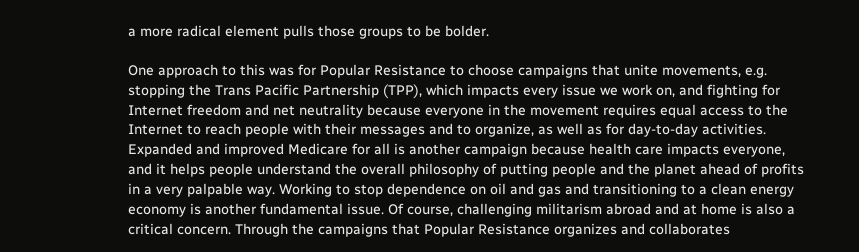a more radical element pulls those groups to be bolder.

One approach to this was for Popular Resistance to choose campaigns that unite movements, e.g. stopping the Trans Pacific Partnership (TPP), which impacts every issue we work on, and fighting for Internet freedom and net neutrality because everyone in the movement requires equal access to the Internet to reach people with their messages and to organize, as well as for day-to-day activities. Expanded and improved Medicare for all is another campaign because health care impacts everyone, and it helps people understand the overall philosophy of putting people and the planet ahead of profits in a very palpable way. Working to stop dependence on oil and gas and transitioning to a clean energy economy is another fundamental issue. Of course, challenging militarism abroad and at home is also a critical concern. Through the campaigns that Popular Resistance organizes and collaborates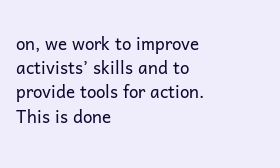on, we work to improve activists’ skills and to provide tools for action. This is done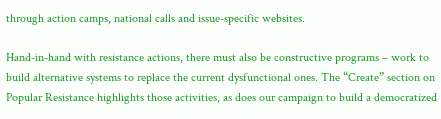through action camps, national calls and issue-specific websites.

Hand-in-hand with resistance actions, there must also be constructive programs – work to build alternative systems to replace the current dysfunctional ones. The “Create” section on Popular Resistance highlights those activities, as does our campaign to build a democratized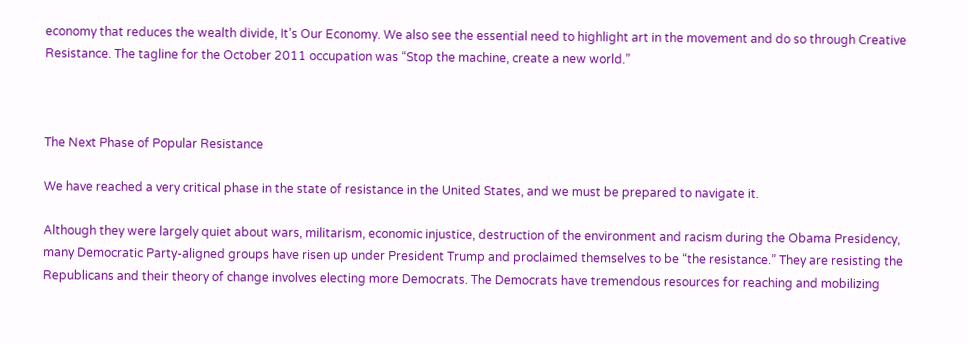economy that reduces the wealth divide, It’s Our Economy. We also see the essential need to highlight art in the movement and do so through Creative Resistance. The tagline for the October 2011 occupation was “Stop the machine, create a new world.”



The Next Phase of Popular Resistance

We have reached a very critical phase in the state of resistance in the United States, and we must be prepared to navigate it.

Although they were largely quiet about wars, militarism, economic injustice, destruction of the environment and racism during the Obama Presidency, many Democratic Party-aligned groups have risen up under President Trump and proclaimed themselves to be “the resistance.” They are resisting the Republicans and their theory of change involves electing more Democrats. The Democrats have tremendous resources for reaching and mobilizing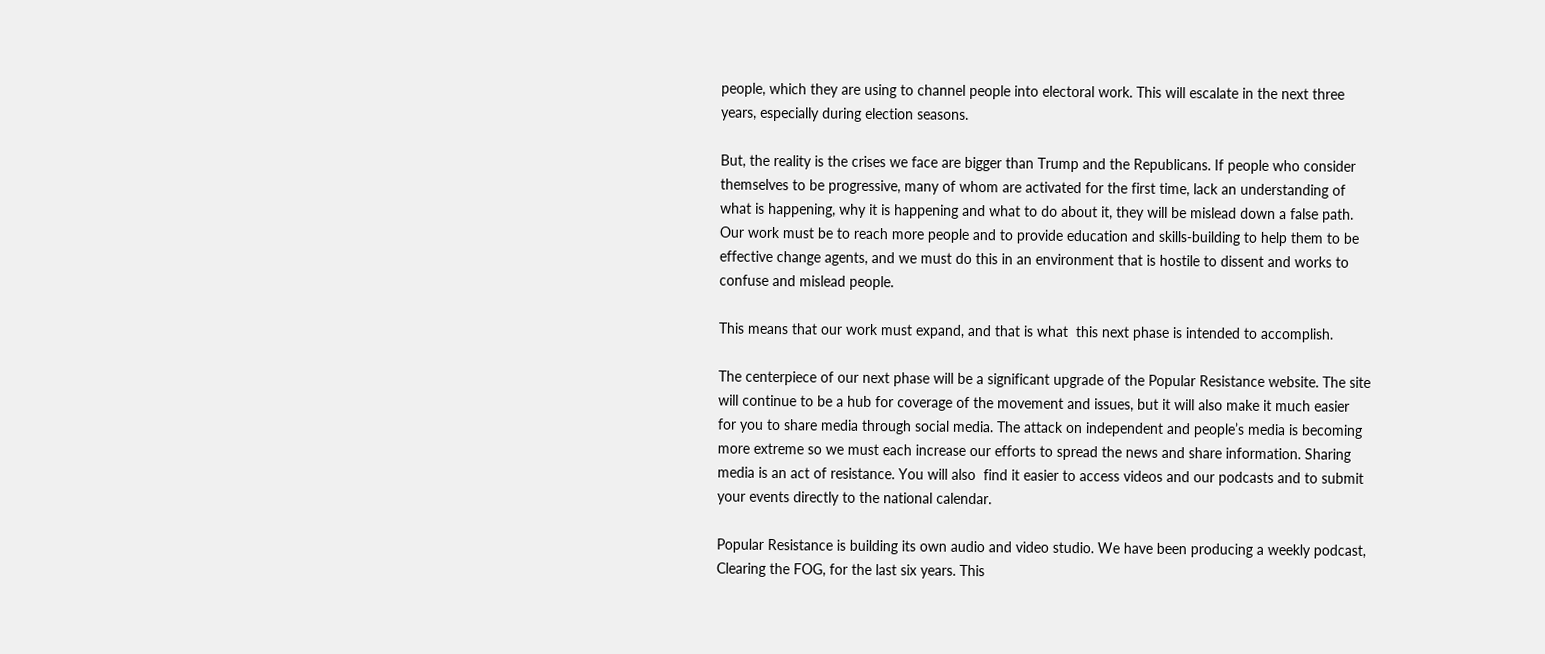people, which they are using to channel people into electoral work. This will escalate in the next three years, especially during election seasons.

But, the reality is the crises we face are bigger than Trump and the Republicans. If people who consider themselves to be progressive, many of whom are activated for the first time, lack an understanding of what is happening, why it is happening and what to do about it, they will be mislead down a false path. Our work must be to reach more people and to provide education and skills-building to help them to be effective change agents, and we must do this in an environment that is hostile to dissent and works to confuse and mislead people.

This means that our work must expand, and that is what  this next phase is intended to accomplish.

The centerpiece of our next phase will be a significant upgrade of the Popular Resistance website. The site will continue to be a hub for coverage of the movement and issues, but it will also make it much easier for you to share media through social media. The attack on independent and people’s media is becoming more extreme so we must each increase our efforts to spread the news and share information. Sharing media is an act of resistance. You will also  find it easier to access videos and our podcasts and to submit your events directly to the national calendar.

Popular Resistance is building its own audio and video studio. We have been producing a weekly podcast, Clearing the FOG, for the last six years. This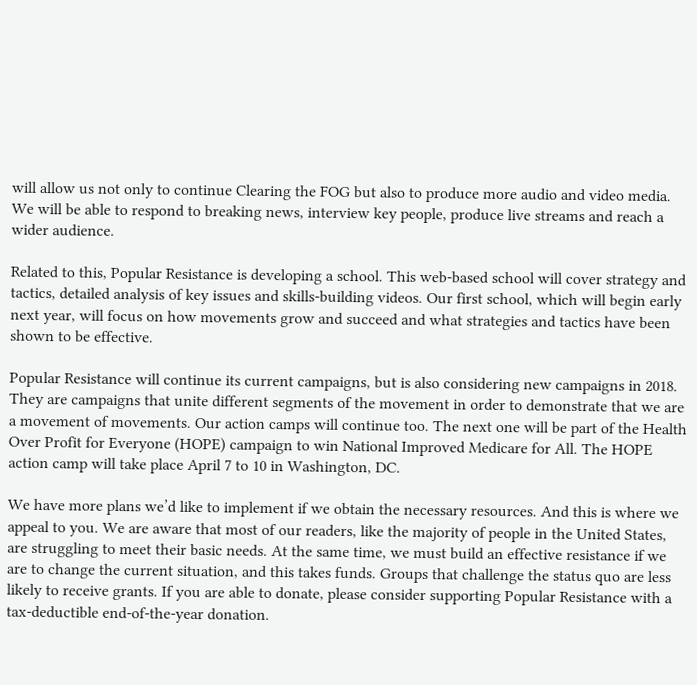will allow us not only to continue Clearing the FOG but also to produce more audio and video media. We will be able to respond to breaking news, interview key people, produce live streams and reach a wider audience.

Related to this, Popular Resistance is developing a school. This web-based school will cover strategy and tactics, detailed analysis of key issues and skills-building videos. Our first school, which will begin early next year, will focus on how movements grow and succeed and what strategies and tactics have been shown to be effective.

Popular Resistance will continue its current campaigns, but is also considering new campaigns in 2018. They are campaigns that unite different segments of the movement in order to demonstrate that we are a movement of movements. Our action camps will continue too. The next one will be part of the Health Over Profit for Everyone (HOPE) campaign to win National Improved Medicare for All. The HOPE action camp will take place April 7 to 10 in Washington, DC.

We have more plans we’d like to implement if we obtain the necessary resources. And this is where we appeal to you. We are aware that most of our readers, like the majority of people in the United States, are struggling to meet their basic needs. At the same time, we must build an effective resistance if we are to change the current situation, and this takes funds. Groups that challenge the status quo are less likely to receive grants. If you are able to donate, please consider supporting Popular Resistance with a tax-deductible end-of-the-year donation.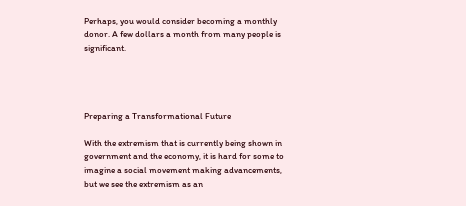Perhaps, you would consider becoming a monthly donor. A few dollars a month from many people is significant.




Preparing a Transformational Future

With the extremism that is currently being shown in government and the economy, it is hard for some to imagine a social movement making advancements, but we see the extremism as an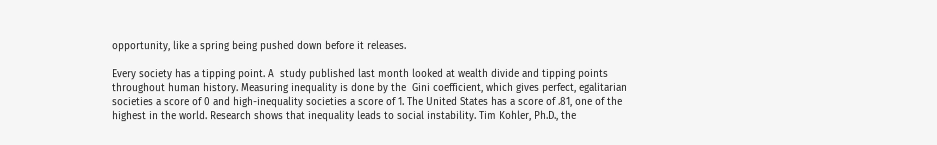opportunity, like a spring being pushed down before it releases.

Every society has a tipping point. A  study published last month looked at wealth divide and tipping points throughout human history. Measuring inequality is done by the  Gini coefficient, which gives perfect, egalitarian societies a score of 0 and high-inequality societies a score of 1. The United States has a score of .81, one of the highest in the world. Research shows that inequality leads to social instability. Tim Kohler, Ph.D., the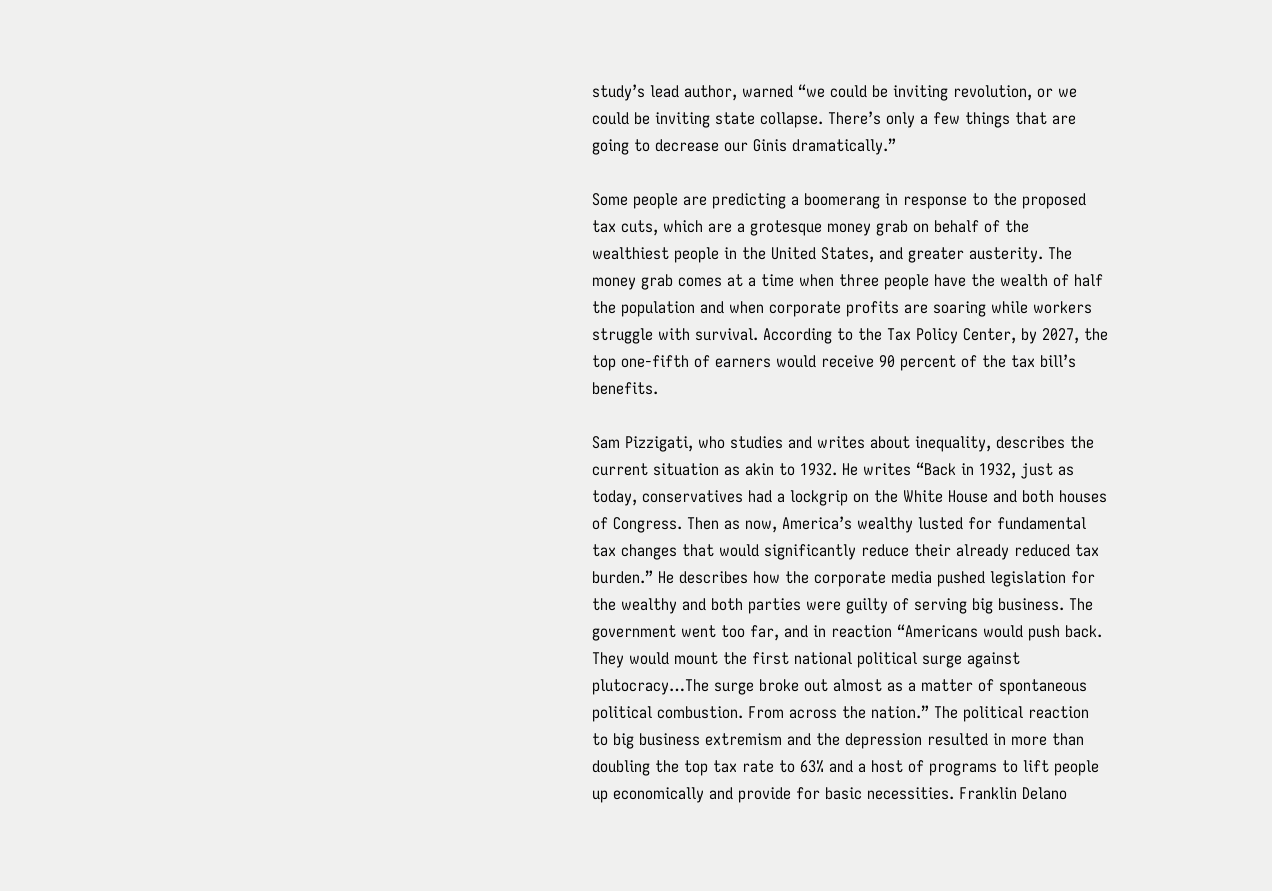study’s lead author, warned “we could be inviting revolution, or we could be inviting state collapse. There’s only a few things that are going to decrease our Ginis dramatically.”

Some people are predicting a boomerang in response to the proposed tax cuts, which are a grotesque money grab on behalf of the wealthiest people in the United States, and greater austerity. The money grab comes at a time when three people have the wealth of half the population and when corporate profits are soaring while workers struggle with survival. According to the Tax Policy Center, by 2027, the top one-fifth of earners would receive 90 percent of the tax bill’s benefits.

Sam Pizzigati, who studies and writes about inequality, describes the current situation as akin to 1932. He writes “Back in 1932, just as today, conservatives had a lockgrip on the White House and both houses of Congress. Then as now, America’s wealthy lusted for fundamental tax changes that would significantly reduce their already reduced tax burden.” He describes how the corporate media pushed legislation for the wealthy and both parties were guilty of serving big business. The government went too far, and in reaction “Americans would push back. They would mount the first national political surge against plutocracy…The surge broke out almost as a matter of spontaneous political combustion. From across the nation.” The political reaction to big business extremism and the depression resulted in more than doubling the top tax rate to 63% and a host of programs to lift people up economically and provide for basic necessities. Franklin Delano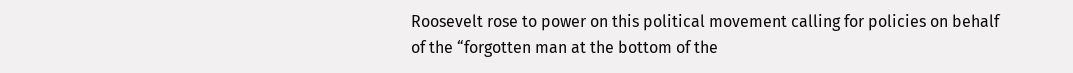Roosevelt rose to power on this political movement calling for policies on behalf of the “forgotten man at the bottom of the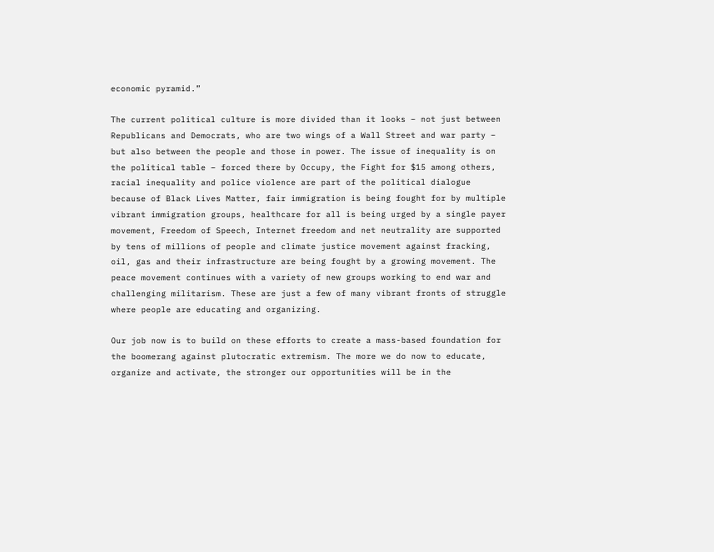economic pyramid.”

The current political culture is more divided than it looks – not just between Republicans and Democrats, who are two wings of a Wall Street and war party – but also between the people and those in power. The issue of inequality is on the political table – forced there by Occupy, the Fight for $15 among others, racial inequality and police violence are part of the political dialogue because of Black Lives Matter, fair immigration is being fought for by multiple vibrant immigration groups, healthcare for all is being urged by a single payer movement, Freedom of Speech, Internet freedom and net neutrality are supported by tens of millions of people and climate justice movement against fracking, oil, gas and their infrastructure are being fought by a growing movement. The peace movement continues with a variety of new groups working to end war and challenging militarism. These are just a few of many vibrant fronts of struggle where people are educating and organizing.

Our job now is to build on these efforts to create a mass-based foundation for the boomerang against plutocratic extremism. The more we do now to educate, organize and activate, the stronger our opportunities will be in the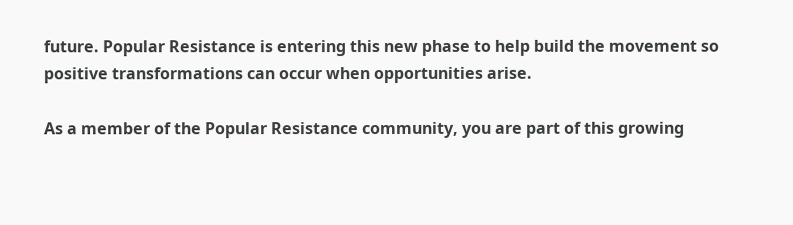future. Popular Resistance is entering this new phase to help build the movement so positive transformations can occur when opportunities arise.

As a member of the Popular Resistance community, you are part of this growing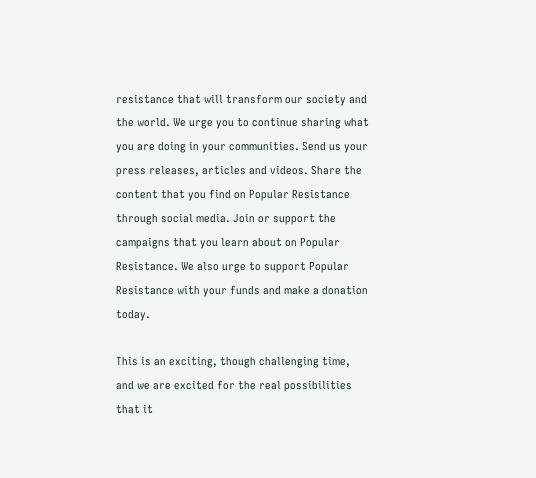resistance that will transform our society and the world. We urge you to continue sharing what you are doing in your communities. Send us your press releases, articles and videos. Share the content that you find on Popular Resistance through social media. Join or support the campaigns that you learn about on Popular Resistance. We also urge to support Popular Resistance with your funds and make a donation today.

This is an exciting, though challenging time, and we are excited for the real possibilities that it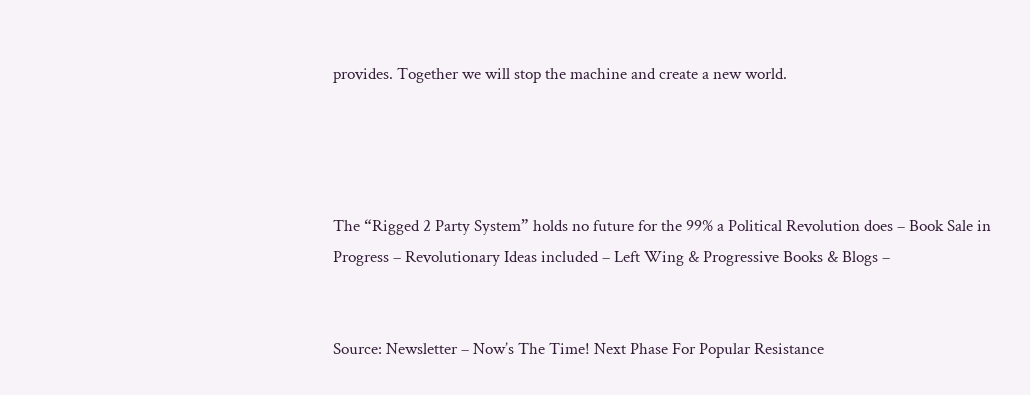provides. Together we will stop the machine and create a new world.




The “Rigged 2 Party System” holds no future for the 99% a Political Revolution does – Book Sale in Progress – Revolutionary Ideas included – Left Wing & Progressive Books & Blogs –


Source: Newsletter – Now’s The Time! Next Phase For Popular Resistance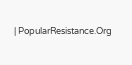| PopularResistance.Org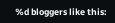%d bloggers like this: